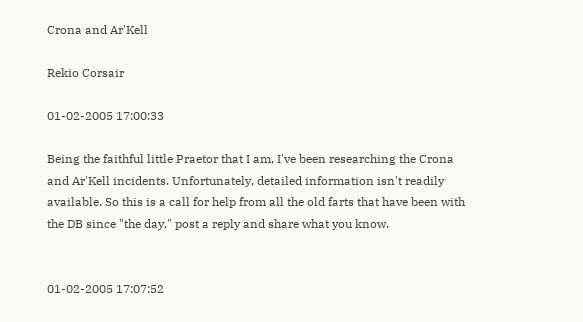Crona and Ar'Kell

Rekio Corsair

01-02-2005 17:00:33

Being the faithful little Praetor that I am, I've been researching the Crona and Ar'Kell incidents. Unfortunately, detailed information isn't readily available. So this is a call for help from all the old farts that have been with the DB since "the day," post a reply and share what you know.


01-02-2005 17:07:52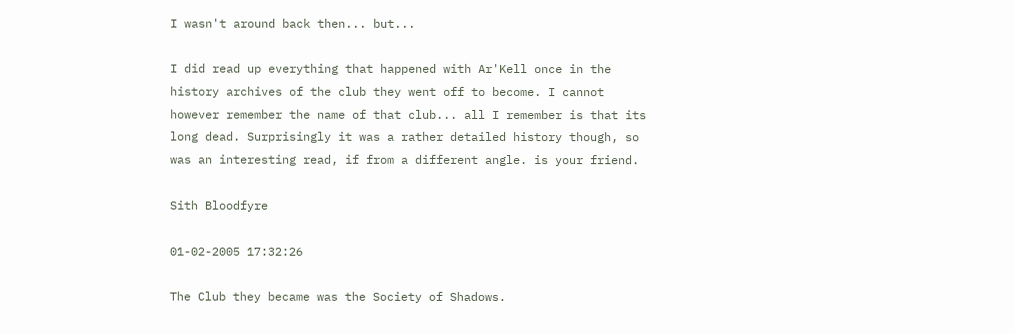I wasn't around back then... but...

I did read up everything that happened with Ar'Kell once in the history archives of the club they went off to become. I cannot however remember the name of that club... all I remember is that its long dead. Surprisingly it was a rather detailed history though, so was an interesting read, if from a different angle. is your friend.

Sith Bloodfyre

01-02-2005 17:32:26

The Club they became was the Society of Shadows.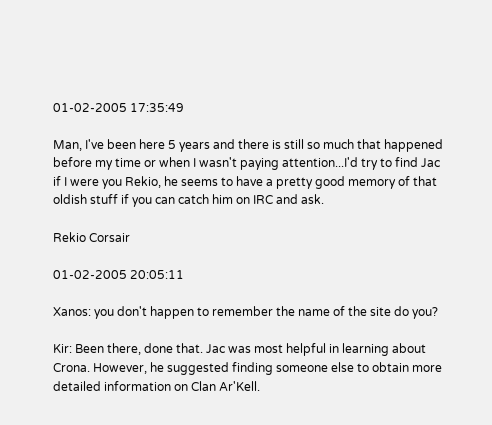01-02-2005 17:35:49

Man, I've been here 5 years and there is still so much that happened before my time or when I wasn't paying attention...I'd try to find Jac if I were you Rekio, he seems to have a pretty good memory of that oldish stuff if you can catch him on IRC and ask.

Rekio Corsair

01-02-2005 20:05:11

Xanos: you don't happen to remember the name of the site do you?

Kir: Been there, done that. Jac was most helpful in learning about Crona. However, he suggested finding someone else to obtain more detailed information on Clan Ar'Kell.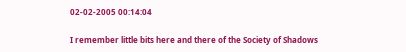02-02-2005 00:14:04

I remember little bits here and there of the Society of Shadows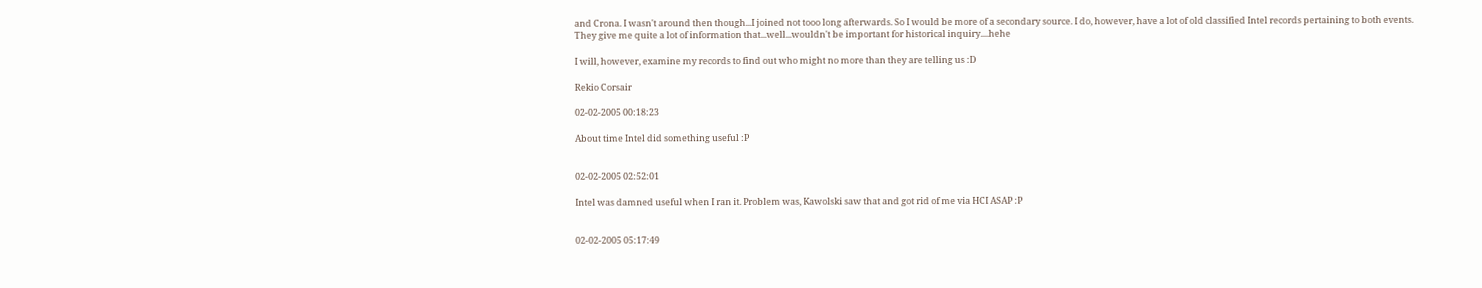and Crona. I wasn't around then though...I joined not tooo long afterwards. So I would be more of a secondary source. I do, however, have a lot of old classified Intel records pertaining to both events. They give me quite a lot of information that...well...wouldn't be important for historical inquiry....hehe

I will, however, examine my records to find out who might no more than they are telling us :D

Rekio Corsair

02-02-2005 00:18:23

About time Intel did something useful :P


02-02-2005 02:52:01

Intel was damned useful when I ran it. Problem was, Kawolski saw that and got rid of me via HCI ASAP :P


02-02-2005 05:17:49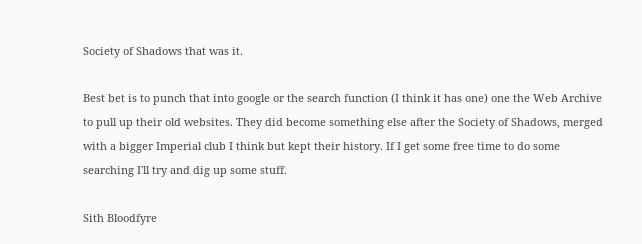Society of Shadows that was it.

Best bet is to punch that into google or the search function (I think it has one) one the Web Archive to pull up their old websites. They did become something else after the Society of Shadows, merged with a bigger Imperial club I think but kept their history. If I get some free time to do some searching I'll try and dig up some stuff.

Sith Bloodfyre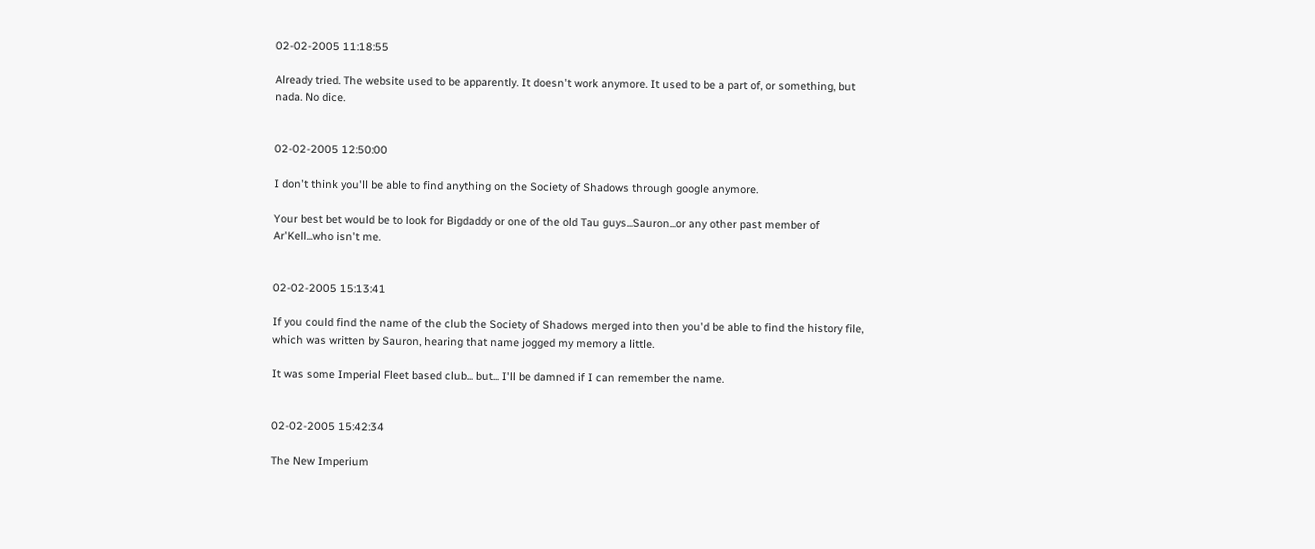02-02-2005 11:18:55

Already tried. The website used to be apparently. It doesn't work anymore. It used to be a part of, or something, but nada. No dice.


02-02-2005 12:50:00

I don't think you'll be able to find anything on the Society of Shadows through google anymore.

Your best bet would be to look for Bigdaddy or one of the old Tau guys...Sauron...or any other past member of Ar'Kell...who isn't me.


02-02-2005 15:13:41

If you could find the name of the club the Society of Shadows merged into then you'd be able to find the history file, which was written by Sauron, hearing that name jogged my memory a little.

It was some Imperial Fleet based club... but... I'll be damned if I can remember the name.


02-02-2005 15:42:34

The New Imperium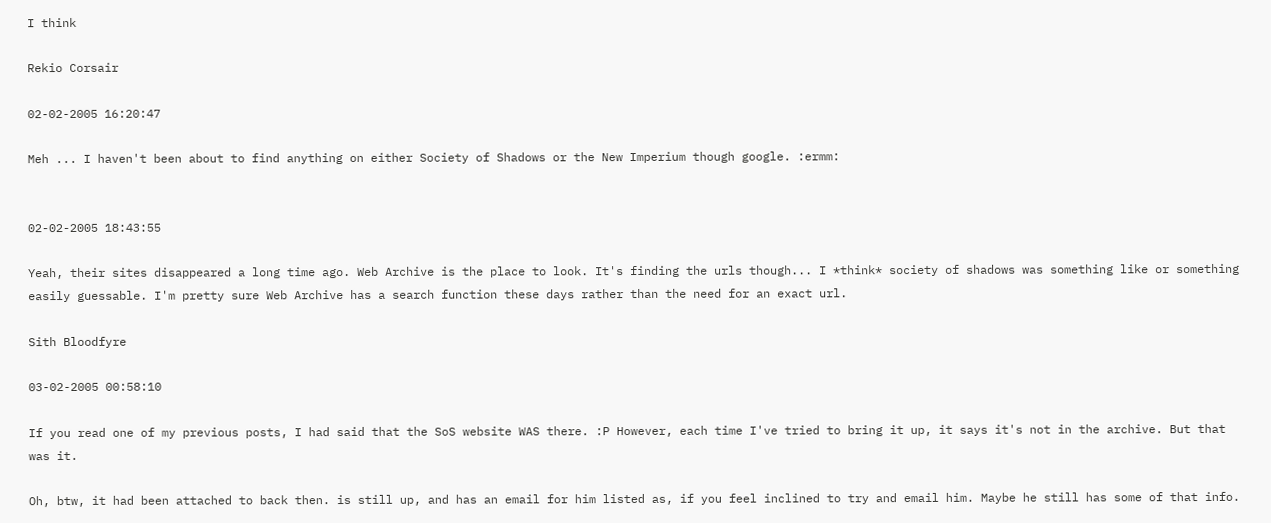I think

Rekio Corsair

02-02-2005 16:20:47

Meh ... I haven't been about to find anything on either Society of Shadows or the New Imperium though google. :ermm:


02-02-2005 18:43:55

Yeah, their sites disappeared a long time ago. Web Archive is the place to look. It's finding the urls though... I *think* society of shadows was something like or something easily guessable. I'm pretty sure Web Archive has a search function these days rather than the need for an exact url.

Sith Bloodfyre

03-02-2005 00:58:10

If you read one of my previous posts, I had said that the SoS website WAS there. :P However, each time I've tried to bring it up, it says it's not in the archive. But that was it.

Oh, btw, it had been attached to back then. is still up, and has an email for him listed as, if you feel inclined to try and email him. Maybe he still has some of that info.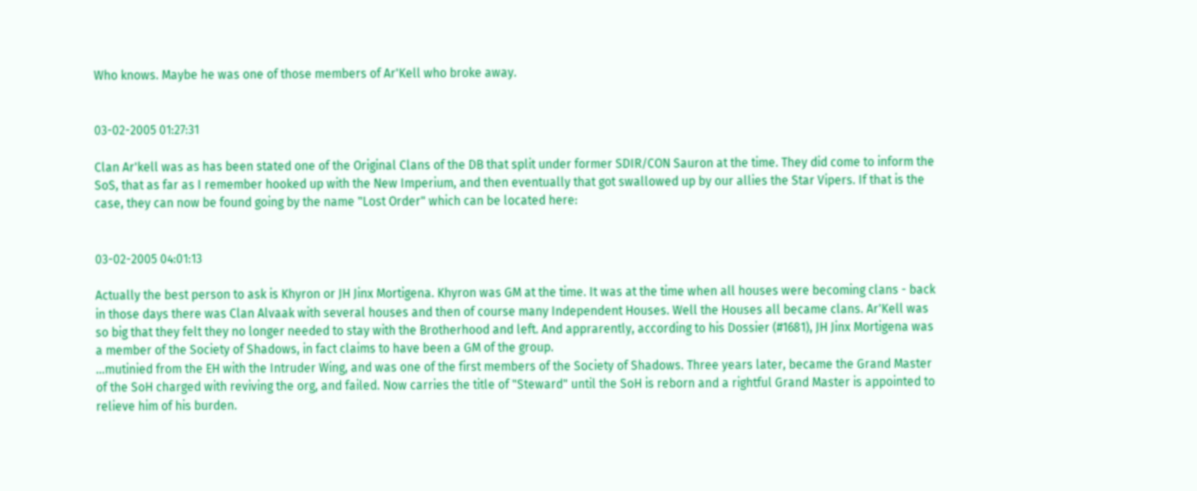Who knows. Maybe he was one of those members of Ar'Kell who broke away.


03-02-2005 01:27:31

Clan Ar'kell was as has been stated one of the Original Clans of the DB that split under former SDIR/CON Sauron at the time. They did come to inform the SoS, that as far as I remember hooked up with the New Imperium, and then eventually that got swallowed up by our allies the Star Vipers. If that is the case, they can now be found going by the name "Lost Order" which can be located here:


03-02-2005 04:01:13

Actually the best person to ask is Khyron or JH Jinx Mortigena. Khyron was GM at the time. It was at the time when all houses were becoming clans - back in those days there was Clan Alvaak with several houses and then of course many Independent Houses. Well the Houses all became clans. Ar'Kell was so big that they felt they no longer needed to stay with the Brotherhood and left. And apprarently, according to his Dossier (#1681), JH Jinx Mortigena was a member of the Society of Shadows, in fact claims to have been a GM of the group.
…mutinied from the EH with the Intruder Wing, and was one of the first members of the Society of Shadows. Three years later, became the Grand Master of the SoH charged with reviving the org, and failed. Now carries the title of "Steward" until the SoH is reborn and a rightful Grand Master is appointed to relieve him of his burden.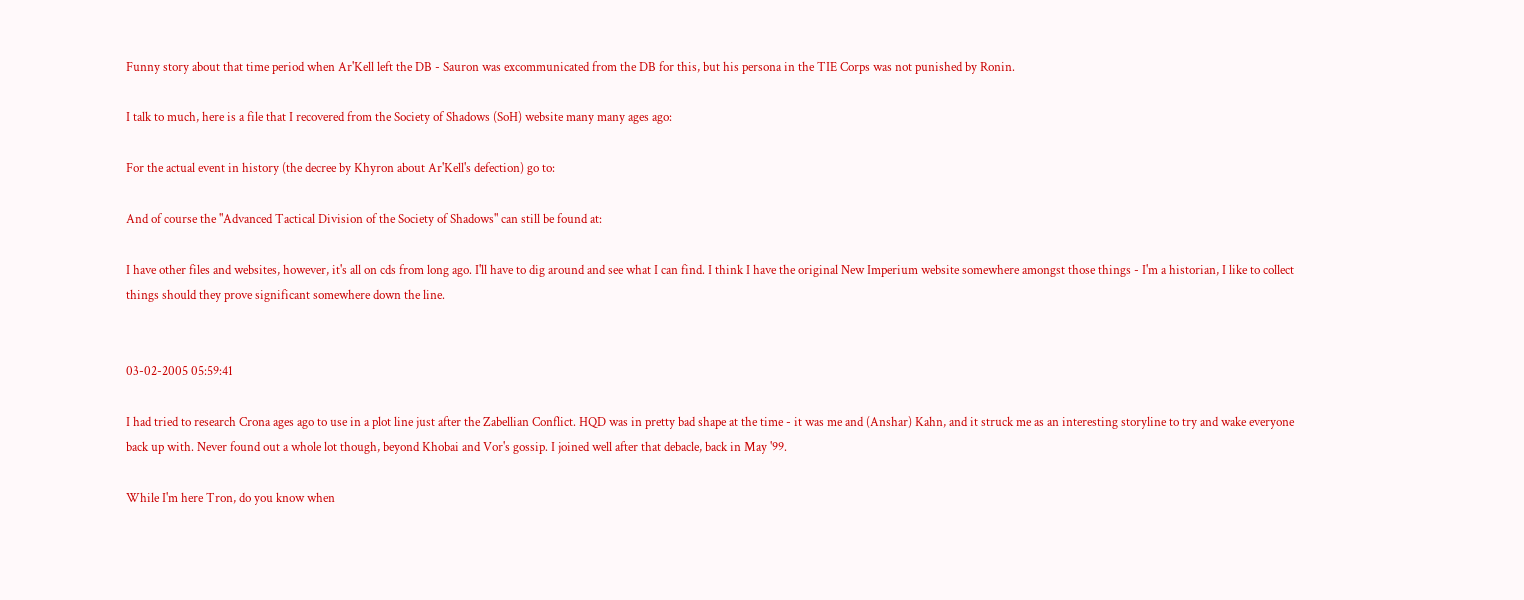Funny story about that time period when Ar'Kell left the DB - Sauron was excommunicated from the DB for this, but his persona in the TIE Corps was not punished by Ronin.

I talk to much, here is a file that I recovered from the Society of Shadows (SoH) website many many ages ago:

For the actual event in history (the decree by Khyron about Ar'Kell's defection) go to:

And of course the "Advanced Tactical Division of the Society of Shadows" can still be found at:

I have other files and websites, however, it's all on cds from long ago. I'll have to dig around and see what I can find. I think I have the original New Imperium website somewhere amongst those things - I'm a historian, I like to collect things should they prove significant somewhere down the line.


03-02-2005 05:59:41

I had tried to research Crona ages ago to use in a plot line just after the Zabellian Conflict. HQD was in pretty bad shape at the time - it was me and (Anshar) Kahn, and it struck me as an interesting storyline to try and wake everyone back up with. Never found out a whole lot though, beyond Khobai and Vor's gossip. I joined well after that debacle, back in May '99.

While I'm here Tron, do you know when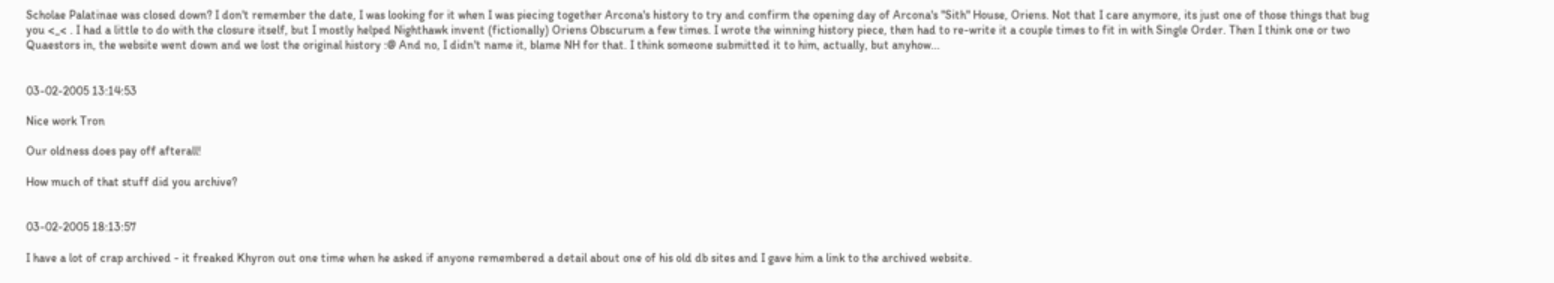Scholae Palatinae was closed down? I don't remember the date, I was looking for it when I was piecing together Arcona's history to try and confirm the opening day of Arcona's "Sith" House, Oriens. Not that I care anymore, its just one of those things that bug you <_< . I had a little to do with the closure itself, but I mostly helped Nighthawk invent (fictionally) Oriens Obscurum a few times. I wrote the winning history piece, then had to re-write it a couple times to fit in with Single Order. Then I think one or two Quaestors in, the website went down and we lost the original history :@ And no, I didn't name it, blame NH for that. I think someone submitted it to him, actually, but anyhow...


03-02-2005 13:14:53

Nice work Tron

Our oldness does pay off afterall!

How much of that stuff did you archive?


03-02-2005 18:13:57

I have a lot of crap archived - it freaked Khyron out one time when he asked if anyone remembered a detail about one of his old db sites and I gave him a link to the archived website.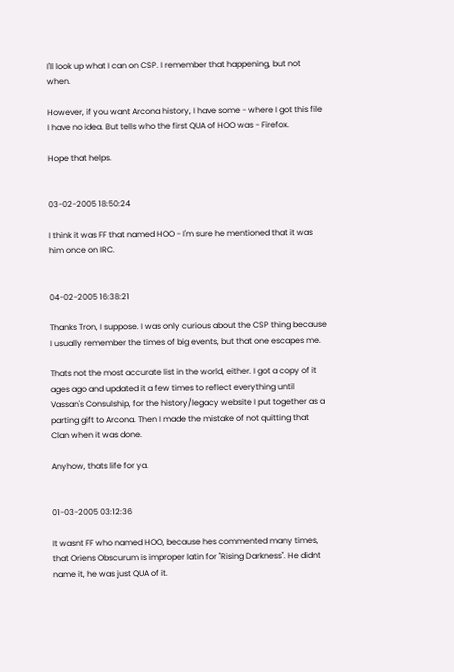I'll look up what I can on CSP. I remember that happening, but not when.

However, if you want Arcona history, I have some - where I got this file I have no idea. But tells who the first QUA of HOO was - Firefox.

Hope that helps.


03-02-2005 18:50:24

I think it was FF that named HOO - I'm sure he mentioned that it was him once on IRC.


04-02-2005 16:38:21

Thanks Tron, I suppose. I was only curious about the CSP thing because I usually remember the times of big events, but that one escapes me.

Thats not the most accurate list in the world, either. I got a copy of it ages ago and updated it a few times to reflect everything until Vassan's Consulship, for the history/legacy website I put together as a parting gift to Arcona. Then I made the mistake of not quitting that Clan when it was done.

Anyhow, thats life for ya.


01-03-2005 03:12:36

It wasnt FF who named HOO, because hes commented many times, that Oriens Obscurum is improper latin for "Rising Darkness". He didnt name it, he was just QUA of it.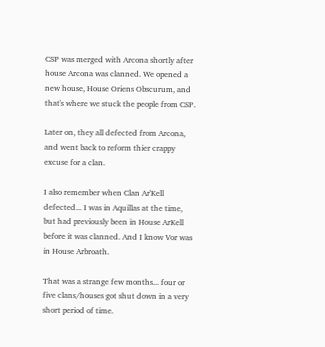CSP was merged with Arcona shortly after house Arcona was clanned. We opened a new house, House Oriens Obscurum, and that's where we stuck the people from CSP.

Later on, they all defected from Arcona, and went back to reform thier crappy excuse for a clan.

I also remember when Clan Ar'Kell defected... I was in Aquillas at the time, but had previously been in House ArKell before it was clanned. And I know Vor was in House Arbroath.

That was a strange few months... four or five clans/houses got shut down in a very short period of time.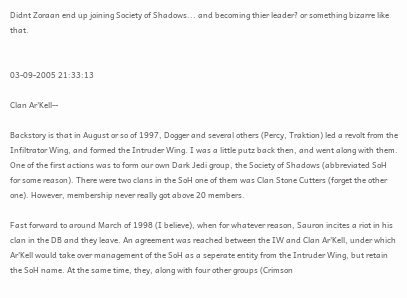Didnt Zoraan end up joining Society of Shadows... and becoming thier leader? or something bizarre like that.


03-09-2005 21:33:13

Clan Ar'Kell--

Backstory is that in August or so of 1997, Dogger and several others (Percy, Traktion) led a revolt from the Infiltrator Wing, and formed the Intruder Wing. I was a little putz back then, and went along with them. One of the first actions was to form our own Dark Jedi group, the Society of Shadows (abbreviated SoH for some reason). There were two clans in the SoH one of them was Clan Stone Cutters (forget the other one). However, membership never really got above 20 members.

Fast forward to around March of 1998 (I believe), when for whatever reason, Sauron incites a riot in his clan in the DB and they leave. An agreement was reached between the IW and Clan Ar'Kell, under which Ar'Kell would take over management of the SoH as a seperate entity from the Intruder Wing, but retain the SoH name. At the same time, they, along with four other groups (Crimson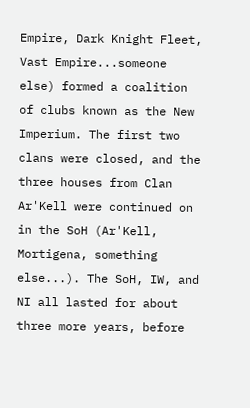Empire, Dark Knight Fleet, Vast Empire...someone else) formed a coalition of clubs known as the New Imperium. The first two clans were closed, and the three houses from Clan Ar'Kell were continued on in the SoH (Ar'Kell, Mortigena, something else...). The SoH, IW, and NI all lasted for about three more years, before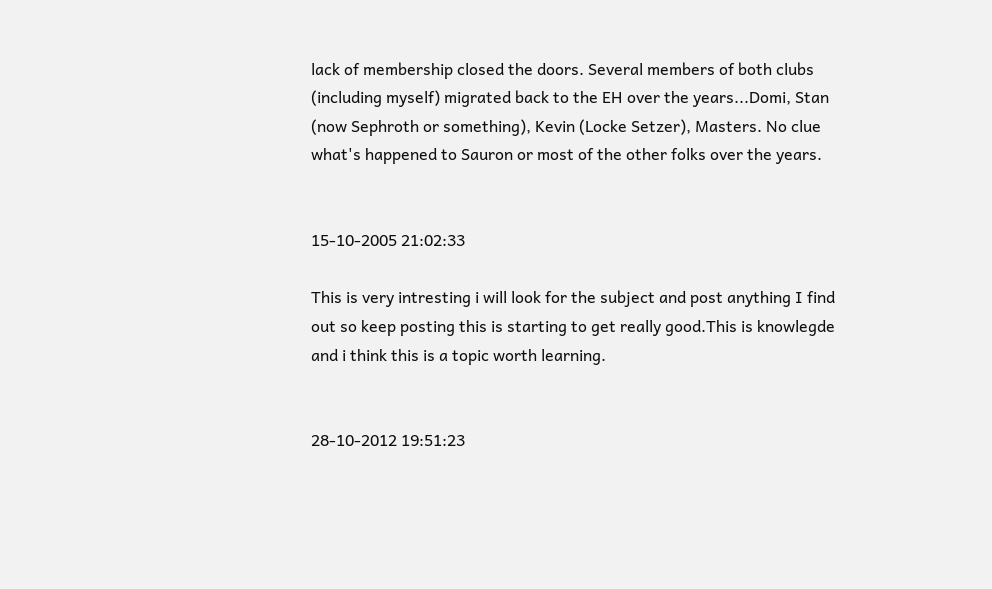lack of membership closed the doors. Several members of both clubs (including myself) migrated back to the EH over the years...Domi, Stan (now Sephroth or something), Kevin (Locke Setzer), Masters. No clue what's happened to Sauron or most of the other folks over the years.


15-10-2005 21:02:33

This is very intresting i will look for the subject and post anything I find out so keep posting this is starting to get really good.This is knowlegde and i think this is a topic worth learning.


28-10-2012 19:51:23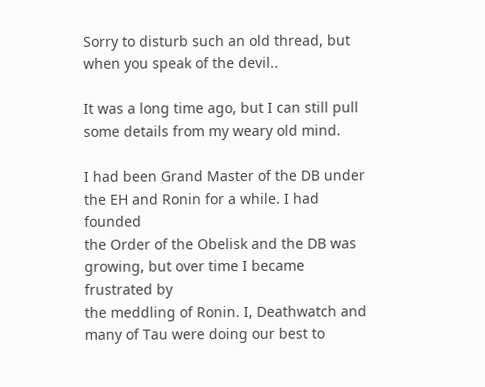Sorry to disturb such an old thread, but when you speak of the devil..

It was a long time ago, but I can still pull some details from my weary old mind.

I had been Grand Master of the DB under the EH and Ronin for a while. I had founded
the Order of the Obelisk and the DB was growing, but over time I became frustrated by
the meddling of Ronin. I, Deathwatch and many of Tau were doing our best to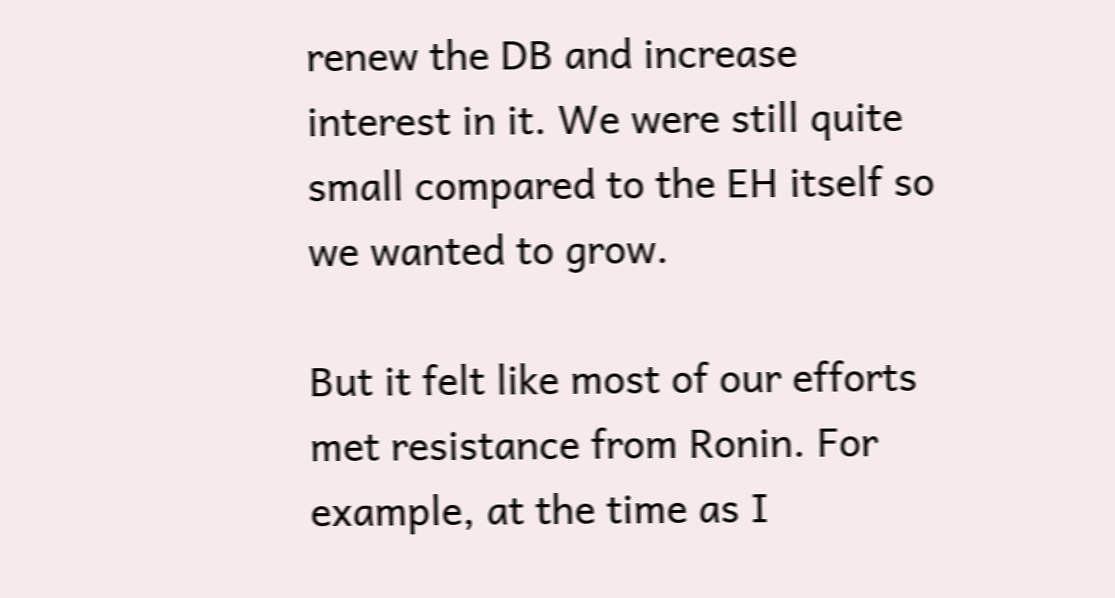renew the DB and increase
interest in it. We were still quite small compared to the EH itself so we wanted to grow.

But it felt like most of our efforts met resistance from Ronin. For example, at the time as I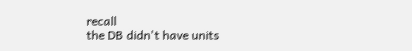recall
the DB didn't have units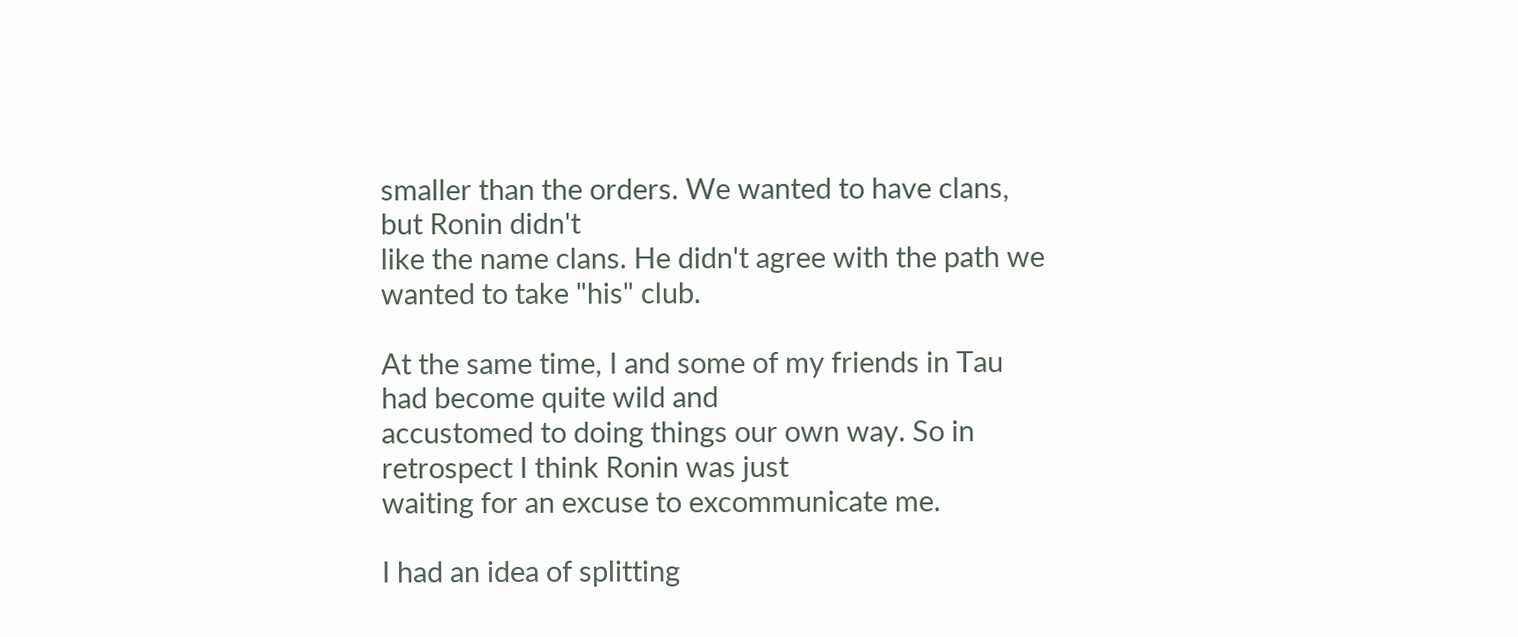smaller than the orders. We wanted to have clans, but Ronin didn't
like the name clans. He didn't agree with the path we wanted to take "his" club.

At the same time, I and some of my friends in Tau had become quite wild and
accustomed to doing things our own way. So in retrospect I think Ronin was just
waiting for an excuse to excommunicate me.

I had an idea of splitting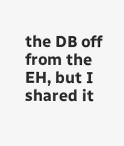the DB off from the EH, but I shared it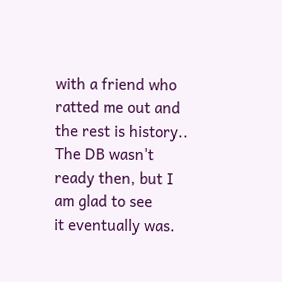with a friend who
ratted me out and the rest is history.. The DB wasn't ready then, but I am glad to see
it eventually was.